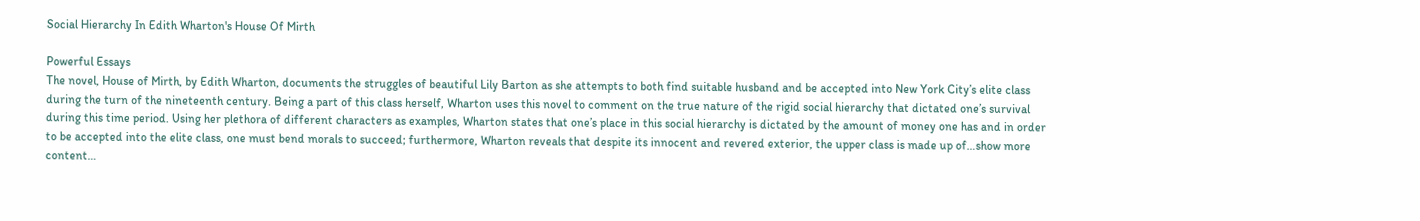Social Hierarchy In Edith Wharton's House Of Mirth

Powerful Essays
The novel, House of Mirth, by Edith Wharton, documents the struggles of beautiful Lily Barton as she attempts to both find suitable husband and be accepted into New York City’s elite class during the turn of the nineteenth century. Being a part of this class herself, Wharton uses this novel to comment on the true nature of the rigid social hierarchy that dictated one’s survival during this time period. Using her plethora of different characters as examples, Wharton states that one’s place in this social hierarchy is dictated by the amount of money one has and in order to be accepted into the elite class, one must bend morals to succeed; furthermore, Wharton reveals that despite its innocent and revered exterior, the upper class is made up of…show more content…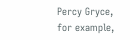Percy Gryce, for example,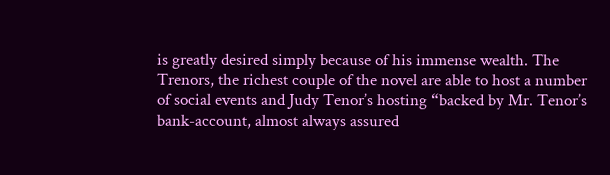is greatly desired simply because of his immense wealth. The Trenors, the richest couple of the novel are able to host a number of social events and Judy Tenor’s hosting “backed by Mr. Tenor’s bank-account, almost always assured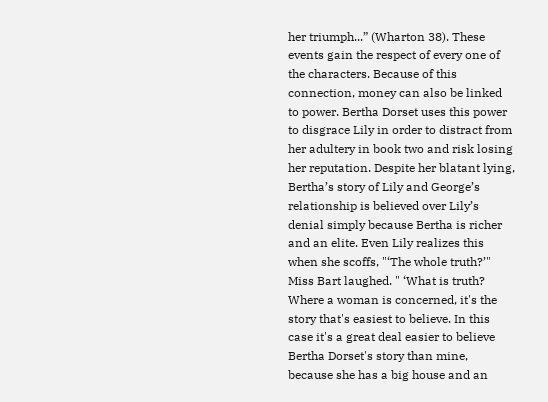her triumph...” (Wharton 38). These events gain the respect of every one of the characters. Because of this connection, money can also be linked to power. Bertha Dorset uses this power to disgrace Lily in order to distract from her adultery in book two and risk losing her reputation. Despite her blatant lying, Bertha’s story of Lily and George’s relationship is believed over Lily’s denial simply because Bertha is richer and an elite. Even Lily realizes this when she scoffs, "‘The whole truth?’" Miss Bart laughed. " ‘What is truth? Where a woman is concerned, it's the story that's easiest to believe. In this case it's a great deal easier to believe Bertha Dorset's story than mine, because she has a big house and an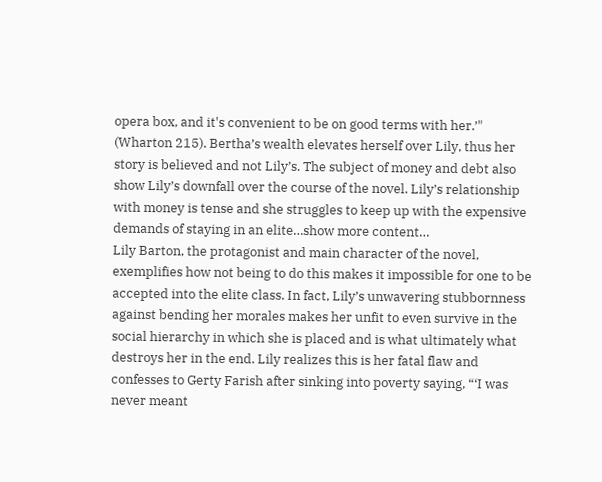opera box, and it's convenient to be on good terms with her.’" (Wharton 215). Bertha’s wealth elevates herself over Lily, thus her story is believed and not Lily’s. The subject of money and debt also show Lily’s downfall over the course of the novel. Lily’s relationship with money is tense and she struggles to keep up with the expensive demands of staying in an elite…show more content…
Lily Barton, the protagonist and main character of the novel, exemplifies how not being to do this makes it impossible for one to be accepted into the elite class. In fact, Lily’s unwavering stubbornness against bending her morales makes her unfit to even survive in the social hierarchy in which she is placed and is what ultimately what destroys her in the end. Lily realizes this is her fatal flaw and confesses to Gerty Farish after sinking into poverty saying, “‘I was never meant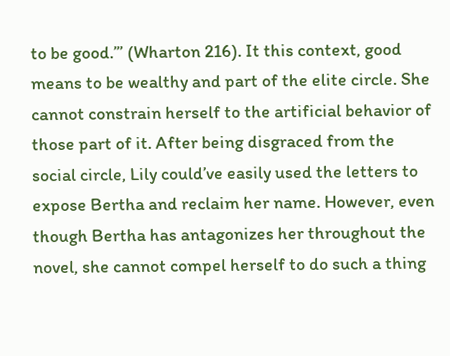to be good.’” (Wharton 216). It this context, good means to be wealthy and part of the elite circle. She cannot constrain herself to the artificial behavior of those part of it. After being disgraced from the social circle, Lily could’ve easily used the letters to expose Bertha and reclaim her name. However, even though Bertha has antagonizes her throughout the novel, she cannot compel herself to do such a thing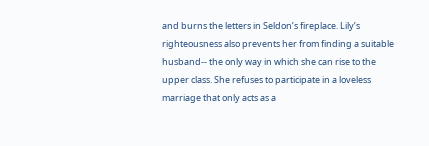and burns the letters in Seldon’s fireplace. Lily’s righteousness also prevents her from finding a suitable husband-- the only way in which she can rise to the upper class. She refuses to participate in a loveless marriage that only acts as a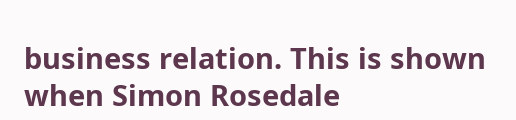business relation. This is shown when Simon Rosedale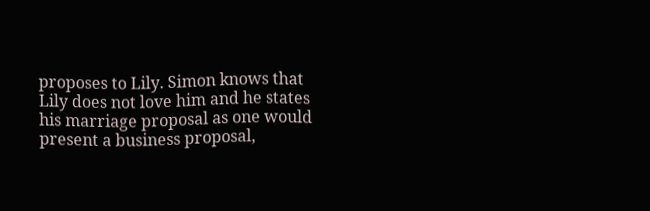proposes to Lily. Simon knows that Lily does not love him and he states his marriage proposal as one would present a business proposal,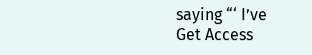saying “‘ I’ve
Get Access